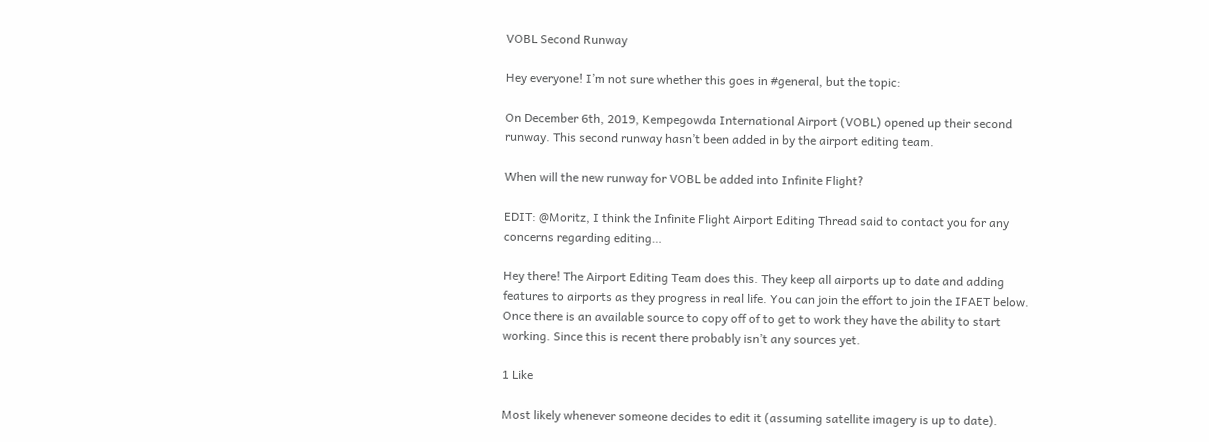VOBL Second Runway

Hey everyone! I’m not sure whether this goes in #general, but the topic:

On December 6th, 2019, Kempegowda International Airport (VOBL) opened up their second runway. This second runway hasn’t been added in by the airport editing team.

When will the new runway for VOBL be added into Infinite Flight?

EDIT: @Moritz, I think the Infinite Flight Airport Editing Thread said to contact you for any concerns regarding editing…

Hey there! The Airport Editing Team does this. They keep all airports up to date and adding features to airports as they progress in real life. You can join the effort to join the IFAET below. Once there is an available source to copy off of to get to work they have the ability to start working. Since this is recent there probably isn’t any sources yet.

1 Like

Most likely whenever someone decides to edit it (assuming satellite imagery is up to date).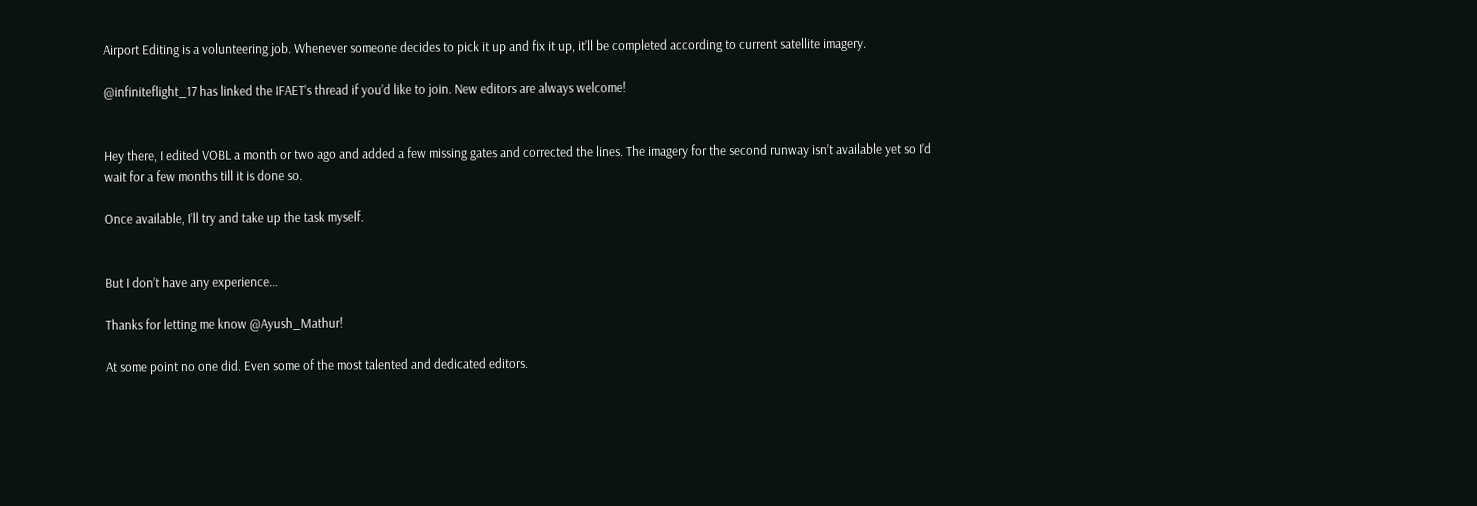Airport Editing is a volunteering job. Whenever someone decides to pick it up and fix it up, it’ll be completed according to current satellite imagery.

@infiniteflight_17 has linked the IFAET’s thread if you’d like to join. New editors are always welcome!


Hey there, I edited VOBL a month or two ago and added a few missing gates and corrected the lines. The imagery for the second runway isn’t available yet so I’d wait for a few months till it is done so.

Once available, I’ll try and take up the task myself.


But I don’t have any experience…

Thanks for letting me know @Ayush_Mathur!

At some point no one did. Even some of the most talented and dedicated editors.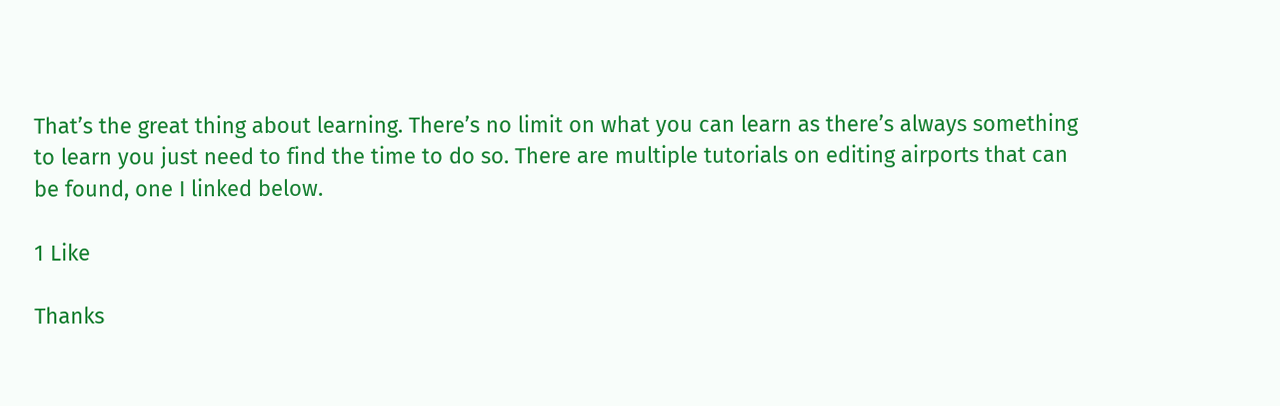That’s the great thing about learning. There’s no limit on what you can learn as there’s always something to learn you just need to find the time to do so. There are multiple tutorials on editing airports that can be found, one I linked below.

1 Like

Thanks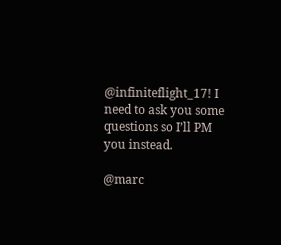@infiniteflight_17! I need to ask you some questions so I’ll PM you instead.

@marc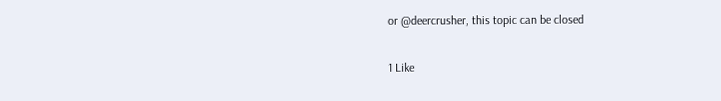or @deercrusher, this topic can be closed

1 Like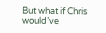But what if Chris would’ve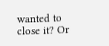wanted to close it? Or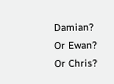Damian? Or Ewan? Or Chris?